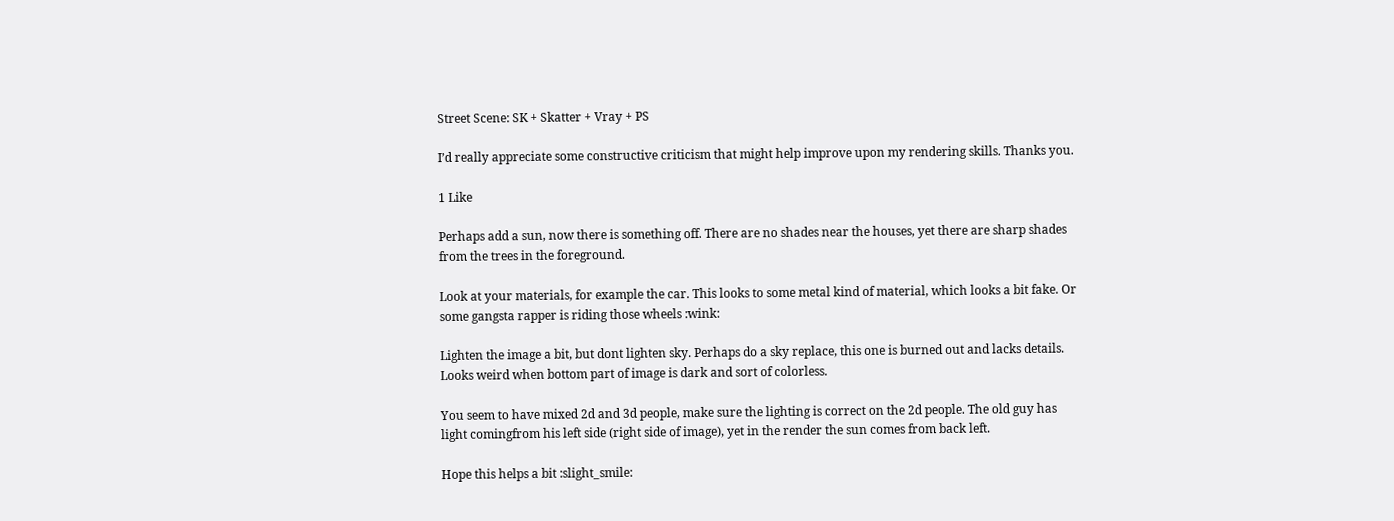Street Scene: SK + Skatter + Vray + PS

I’d really appreciate some constructive criticism that might help improve upon my rendering skills. Thanks you.

1 Like

Perhaps add a sun, now there is something off. There are no shades near the houses, yet there are sharp shades from the trees in the foreground.

Look at your materials, for example the car. This looks to some metal kind of material, which looks a bit fake. Or some gangsta rapper is riding those wheels :wink:

Lighten the image a bit, but dont lighten sky. Perhaps do a sky replace, this one is burned out and lacks details. Looks weird when bottom part of image is dark and sort of colorless.

You seem to have mixed 2d and 3d people, make sure the lighting is correct on the 2d people. The old guy has light comingfrom his left side (right side of image), yet in the render the sun comes from back left.

Hope this helps a bit :slight_smile: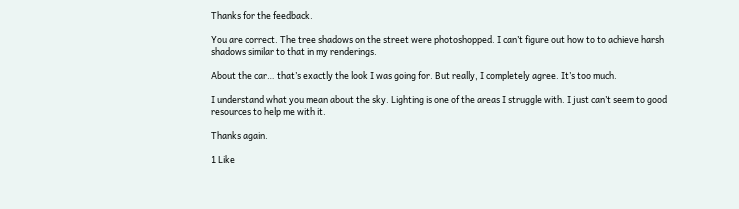Thanks for the feedback.

You are correct. The tree shadows on the street were photoshopped. I can’t figure out how to to achieve harsh shadows similar to that in my renderings.

About the car… that’s exactly the look I was going for. But really, I completely agree. It’s too much.

I understand what you mean about the sky. Lighting is one of the areas I struggle with. I just can’t seem to good resources to help me with it.

Thanks again.

1 Like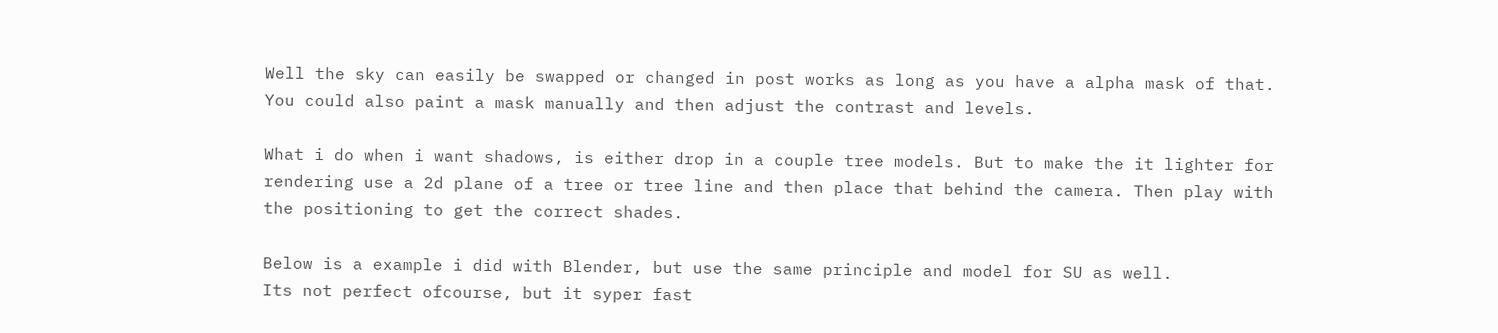Well the sky can easily be swapped or changed in post works as long as you have a alpha mask of that. You could also paint a mask manually and then adjust the contrast and levels.

What i do when i want shadows, is either drop in a couple tree models. But to make the it lighter for rendering use a 2d plane of a tree or tree line and then place that behind the camera. Then play with the positioning to get the correct shades.

Below is a example i did with Blender, but use the same principle and model for SU as well.
Its not perfect ofcourse, but it syper fast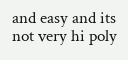and easy and its not very hi poly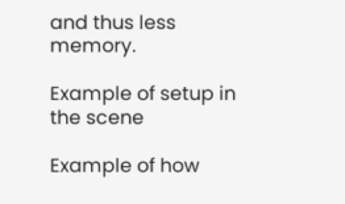and thus less memory.

Example of setup in the scene

Example of how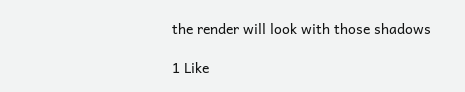the render will look with those shadows

1 Like